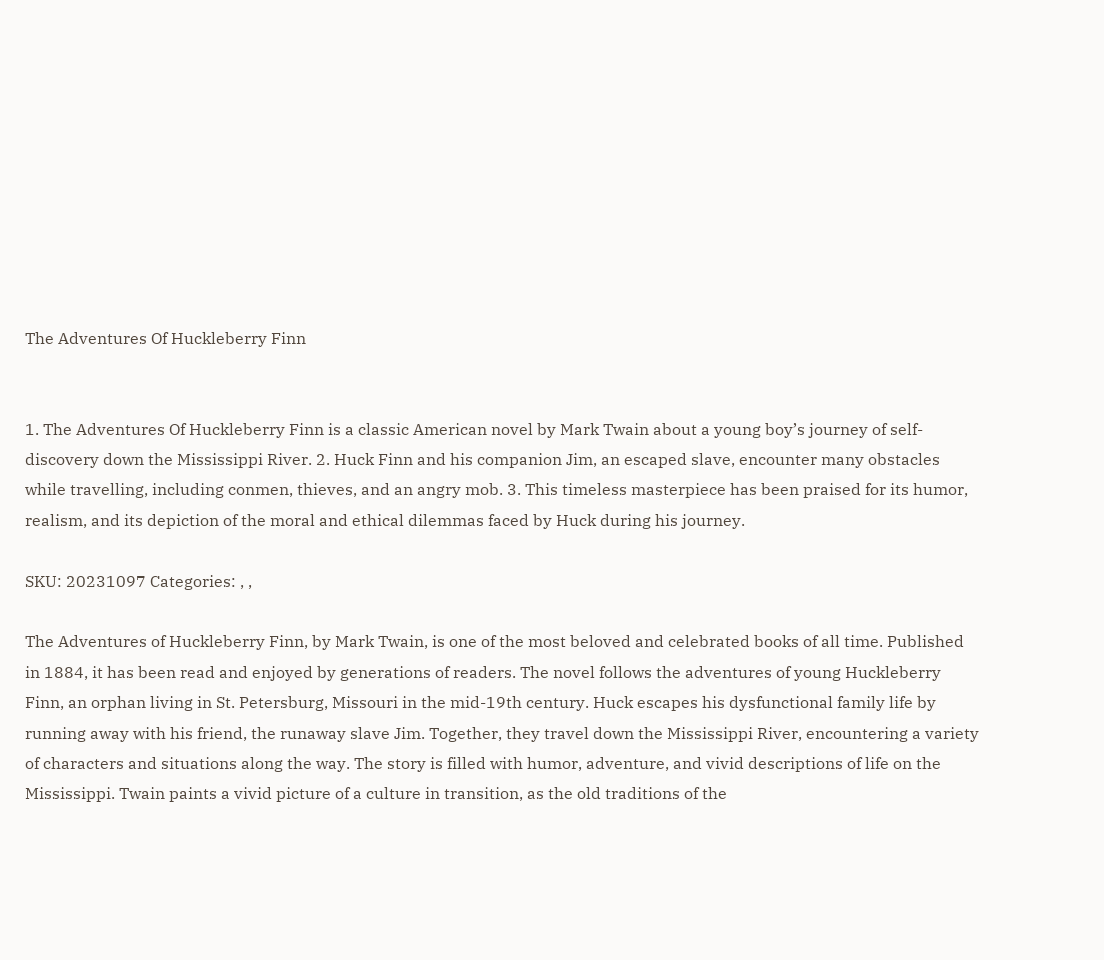The Adventures Of Huckleberry Finn


1. The Adventures Of Huckleberry Finn is a classic American novel by Mark Twain about a young boy’s journey of self-discovery down the Mississippi River. 2. Huck Finn and his companion Jim, an escaped slave, encounter many obstacles while travelling, including conmen, thieves, and an angry mob. 3. This timeless masterpiece has been praised for its humor, realism, and its depiction of the moral and ethical dilemmas faced by Huck during his journey.

SKU: 20231097 Categories: , ,

The Adventures of Huckleberry Finn, by Mark Twain, is one of the most beloved and celebrated books of all time. Published in 1884, it has been read and enjoyed by generations of readers. The novel follows the adventures of young Huckleberry Finn, an orphan living in St. Petersburg, Missouri in the mid-19th century. Huck escapes his dysfunctional family life by running away with his friend, the runaway slave Jim. Together, they travel down the Mississippi River, encountering a variety of characters and situations along the way. The story is filled with humor, adventure, and vivid descriptions of life on the Mississippi. Twain paints a vivid picture of a culture in transition, as the old traditions of the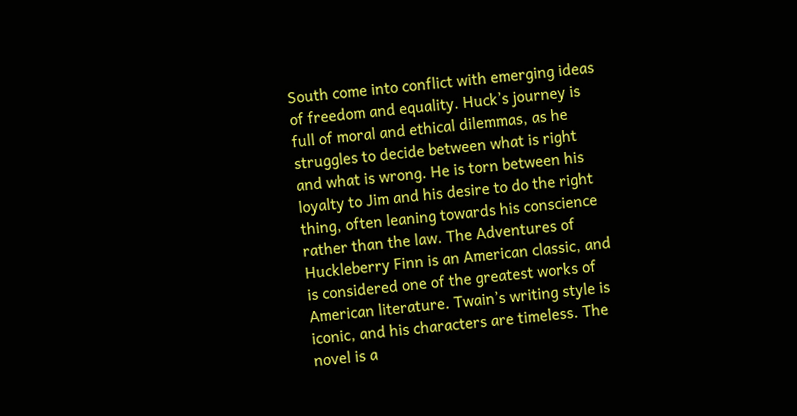South come into conflict with emerging ideas of freedom and equality. Huck’s journey is full of moral and ethical dilemmas, as he struggles to decide between what is right and what is wrong. He is torn between his loyalty to Jim and his desire to do the right thing, often leaning towards his conscience rather than the law. The Adventures of Huckleberry Finn is an American classic, and is considered one of the greatest works of American literature. Twain’s writing style is iconic, and his characters are timeless. The novel is a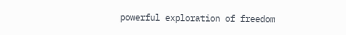powerful exploration of freedom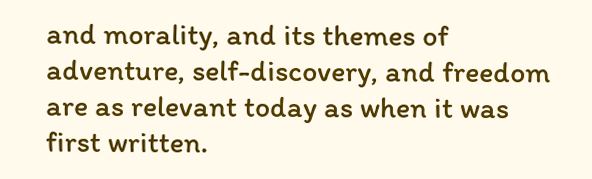and morality, and its themes of adventure, self-discovery, and freedom are as relevant today as when it was first written.